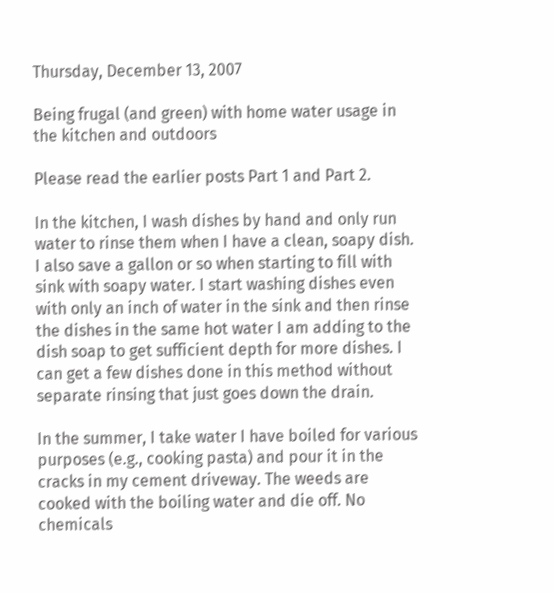Thursday, December 13, 2007

Being frugal (and green) with home water usage in the kitchen and outdoors

Please read the earlier posts Part 1 and Part 2.

In the kitchen, I wash dishes by hand and only run water to rinse them when I have a clean, soapy dish. I also save a gallon or so when starting to fill with sink with soapy water. I start washing dishes even with only an inch of water in the sink and then rinse the dishes in the same hot water I am adding to the dish soap to get sufficient depth for more dishes. I can get a few dishes done in this method without separate rinsing that just goes down the drain.

In the summer, I take water I have boiled for various purposes (e.g., cooking pasta) and pour it in the cracks in my cement driveway. The weeds are cooked with the boiling water and die off. No chemicals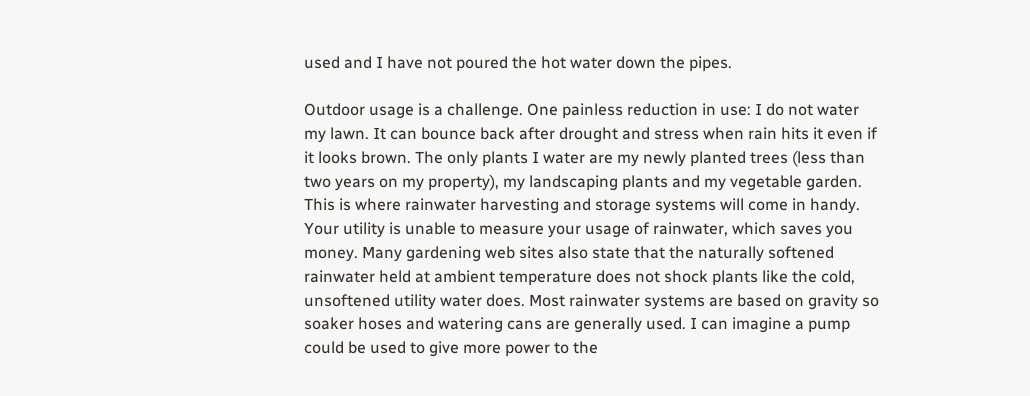used and I have not poured the hot water down the pipes.

Outdoor usage is a challenge. One painless reduction in use: I do not water my lawn. It can bounce back after drought and stress when rain hits it even if it looks brown. The only plants I water are my newly planted trees (less than two years on my property), my landscaping plants and my vegetable garden. This is where rainwater harvesting and storage systems will come in handy. Your utility is unable to measure your usage of rainwater, which saves you money. Many gardening web sites also state that the naturally softened rainwater held at ambient temperature does not shock plants like the cold, unsoftened utility water does. Most rainwater systems are based on gravity so soaker hoses and watering cans are generally used. I can imagine a pump could be used to give more power to the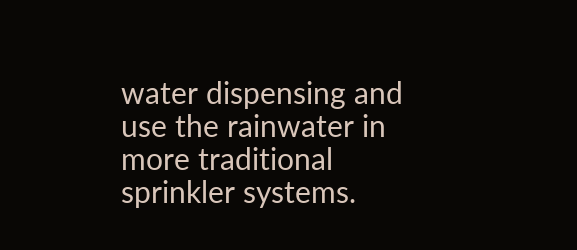water dispensing and use the rainwater in more traditional sprinkler systems.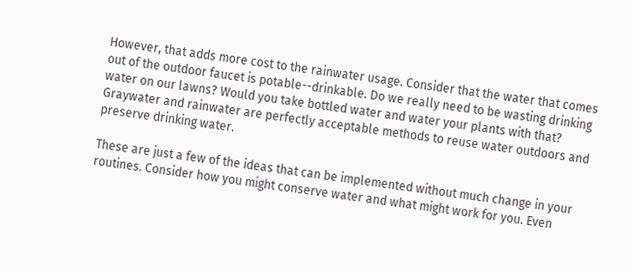However, that adds more cost to the rainwater usage. Consider that the water that comes out of the outdoor faucet is potable--drinkable. Do we really need to be wasting drinking water on our lawns? Would you take bottled water and water your plants with that? Graywater and rainwater are perfectly acceptable methods to reuse water outdoors and preserve drinking water.

These are just a few of the ideas that can be implemented without much change in your routines. Consider how you might conserve water and what might work for you. Even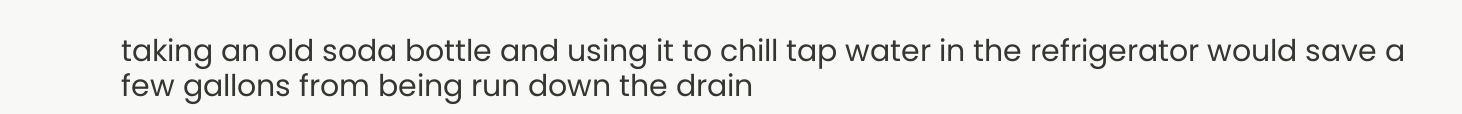taking an old soda bottle and using it to chill tap water in the refrigerator would save a few gallons from being run down the drain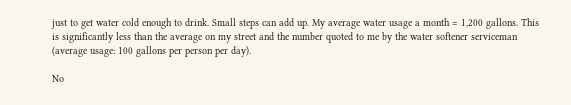just to get water cold enough to drink. Small steps can add up. My average water usage a month = 1,200 gallons. This is significantly less than the average on my street and the number quoted to me by the water softener serviceman (average usage: 100 gallons per person per day).

No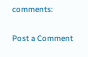comments:

Post a Comment